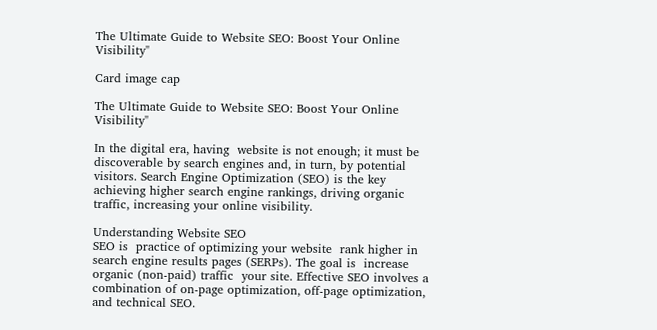The Ultimate Guide to Website SEO: Boost Your Online Visibility"

Card image cap

The Ultimate Guide to Website SEO: Boost Your Online Visibility"

In the digital era, having  website is not enough; it must be discoverable by search engines and, in turn, by potential visitors. Search Engine Optimization (SEO) is the key achieving higher search engine rankings, driving organic traffic, increasing your online visibility.

Understanding Website SEO
SEO is  practice of optimizing your website  rank higher in search engine results pages (SERPs). The goal is  increase organic (non-paid) traffic  your site. Effective SEO involves a combination of on-page optimization, off-page optimization, and technical SEO.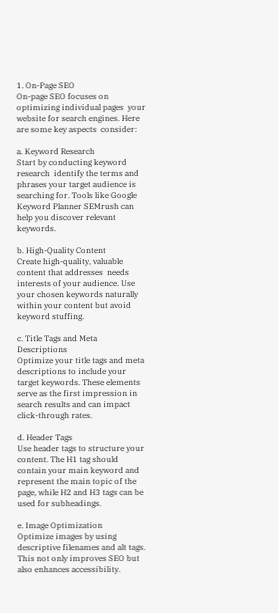1. On-Page SEO
On-page SEO focuses on optimizing individual pages  your website for search engines. Here are some key aspects  consider:

a. Keyword Research
Start by conducting keyword research  identify the terms and phrases your target audience is searching for. Tools like Google Keyword Planner SEMrush can help you discover relevant keywords.

b. High-Quality Content
Create high-quality, valuable content that addresses  needs  interests of your audience. Use your chosen keywords naturally within your content but avoid keyword stuffing.

c. Title Tags and Meta Descriptions
Optimize your title tags and meta descriptions to include your target keywords. These elements serve as the first impression in search results and can impact click-through rates.

d. Header Tags
Use header tags to structure your content. The H1 tag should contain your main keyword and represent the main topic of the page, while H2 and H3 tags can be used for subheadings.

e. Image Optimization
Optimize images by using descriptive filenames and alt tags. This not only improves SEO but also enhances accessibility.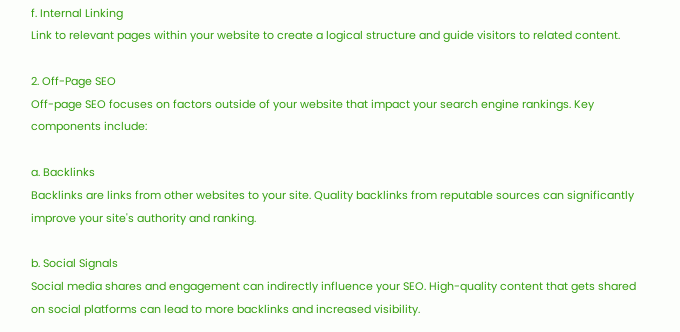f. Internal Linking
Link to relevant pages within your website to create a logical structure and guide visitors to related content.

2. Off-Page SEO
Off-page SEO focuses on factors outside of your website that impact your search engine rankings. Key components include:

a. Backlinks
Backlinks are links from other websites to your site. Quality backlinks from reputable sources can significantly improve your site's authority and ranking.

b. Social Signals
Social media shares and engagement can indirectly influence your SEO. High-quality content that gets shared on social platforms can lead to more backlinks and increased visibility.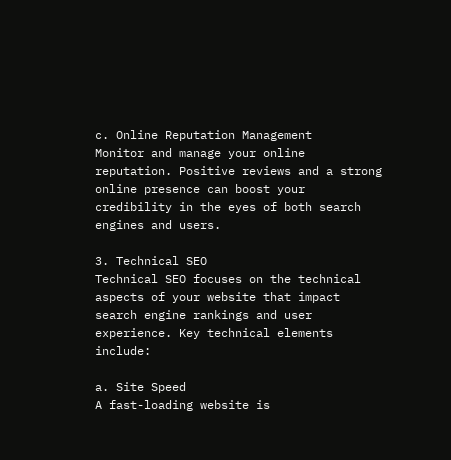c. Online Reputation Management
Monitor and manage your online reputation. Positive reviews and a strong online presence can boost your credibility in the eyes of both search engines and users.

3. Technical SEO
Technical SEO focuses on the technical aspects of your website that impact search engine rankings and user experience. Key technical elements include:

a. Site Speed
A fast-loading website is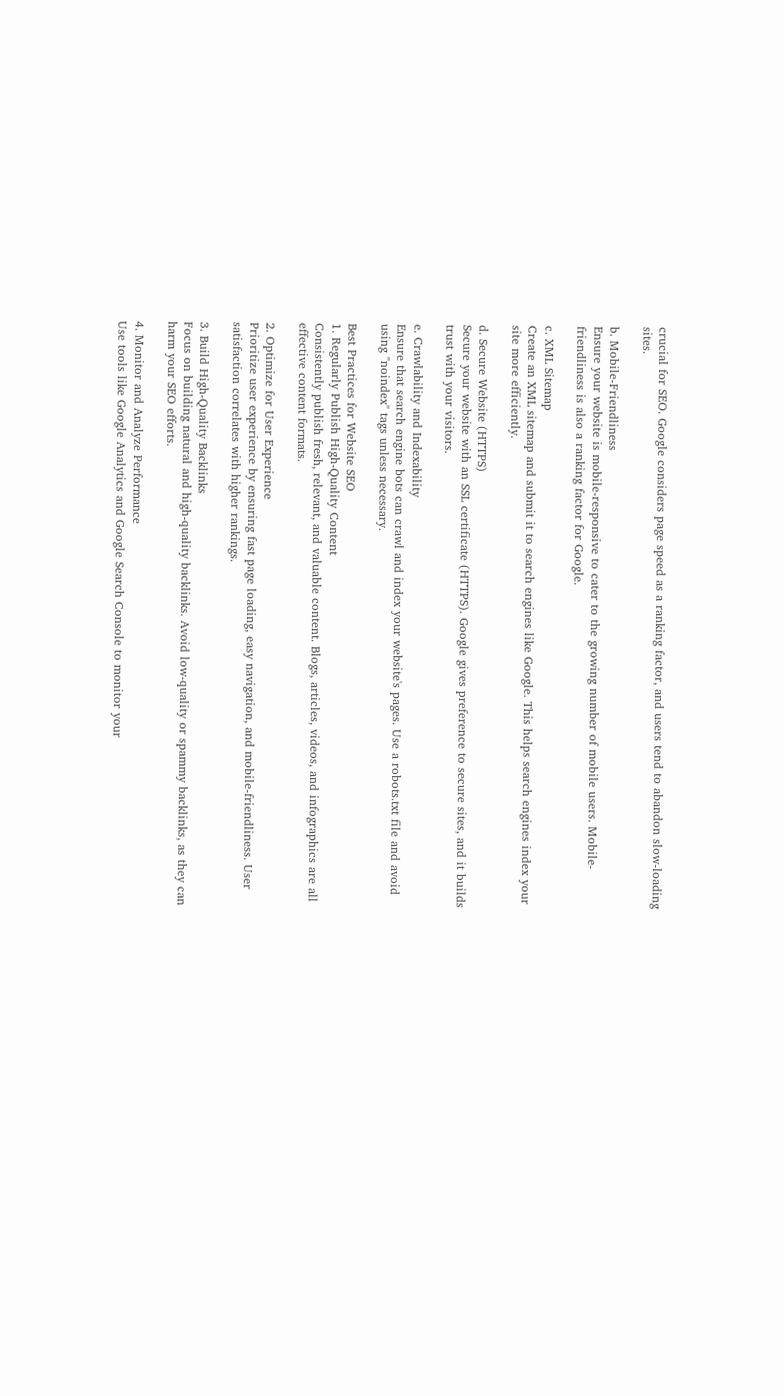crucial for SEO. Google considers page speed as a ranking factor, and users tend to abandon slow-loading sites.

b. Mobile-Friendliness
Ensure your website is mobile-responsive to cater to the growing number of mobile users. Mobile-friendliness is also a ranking factor for Google.

c. XML Sitemap
Create an XML sitemap and submit it to search engines like Google. This helps search engines index your site more efficiently.

d. Secure Website (HTTPS)
Secure your website with an SSL certificate (HTTPS). Google gives preference to secure sites, and it builds trust with your visitors.

e. Crawlability and Indexability
Ensure that search engine bots can crawl and index your website's pages. Use a robots.txt file and avoid using "noindex" tags unless necessary.

Best Practices for Website SEO
1. Regularly Publish High-Quality Content
Consistently publish fresh, relevant, and valuable content. Blogs, articles, videos, and infographics are all effective content formats.

2. Optimize for User Experience
Prioritize user experience by ensuring fast page loading, easy navigation, and mobile-friendliness. User satisfaction correlates with higher rankings.

3. Build High-Quality Backlinks
Focus on building natural and high-quality backlinks. Avoid low-quality or spammy backlinks, as they can harm your SEO efforts.

4. Monitor and Analyze Performance
Use tools like Google Analytics and Google Search Console to monitor your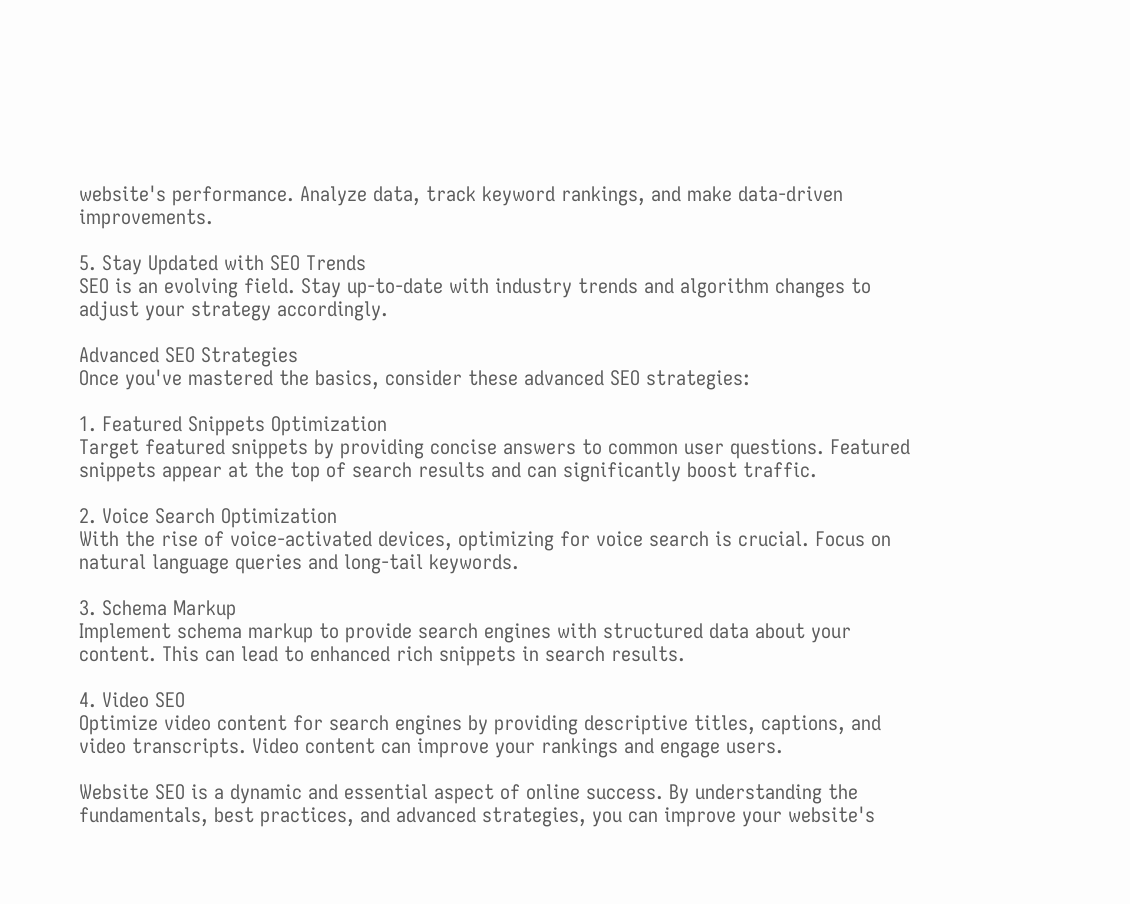website's performance. Analyze data, track keyword rankings, and make data-driven improvements.

5. Stay Updated with SEO Trends
SEO is an evolving field. Stay up-to-date with industry trends and algorithm changes to adjust your strategy accordingly.

Advanced SEO Strategies
Once you've mastered the basics, consider these advanced SEO strategies:

1. Featured Snippets Optimization
Target featured snippets by providing concise answers to common user questions. Featured snippets appear at the top of search results and can significantly boost traffic.

2. Voice Search Optimization
With the rise of voice-activated devices, optimizing for voice search is crucial. Focus on natural language queries and long-tail keywords.

3. Schema Markup
Implement schema markup to provide search engines with structured data about your content. This can lead to enhanced rich snippets in search results.

4. Video SEO
Optimize video content for search engines by providing descriptive titles, captions, and video transcripts. Video content can improve your rankings and engage users.

Website SEO is a dynamic and essential aspect of online success. By understanding the fundamentals, best practices, and advanced strategies, you can improve your website's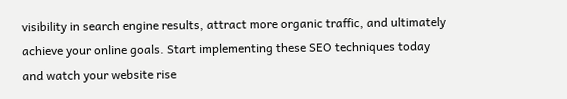visibility in search engine results, attract more organic traffic, and ultimately achieve your online goals. Start implementing these SEO techniques today and watch your website rise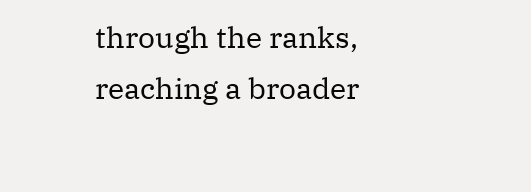through the ranks, reaching a broader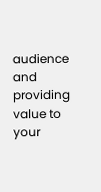audience and providing value to your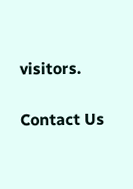visitors.

Contact Us